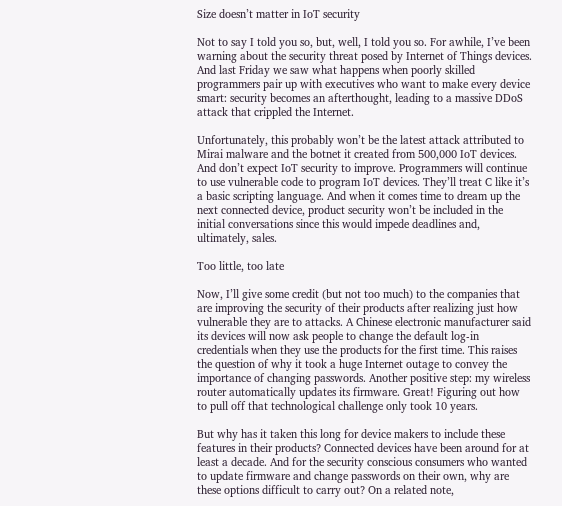Size doesn’t matter in IoT security

Not to say I told you so, but, well, I told you so. For awhile, I’ve been warning about the security threat posed by Internet of Things devices. And last Friday we saw what happens when poorly skilled programmers pair up with executives who want to make every device smart: security becomes an afterthought, leading to a massive DDoS attack that crippled the Internet.

Unfortunately, this probably won’t be the latest attack attributed to Mirai malware and the botnet it created from 500,000 IoT devices. And don’t expect IoT security to improve. Programmers will continue to use vulnerable code to program IoT devices. They’ll treat C like it’s a basic scripting language. And when it comes time to dream up the next connected device, product security won’t be included in the initial conversations since this would impede deadlines and, ultimately, sales.

Too little, too late

Now, I’ll give some credit (but not too much) to the companies that are improving the security of their products after realizing just how vulnerable they are to attacks. A Chinese electronic manufacturer said its devices will now ask people to change the default log-in credentials when they use the products for the first time. This raises the question of why it took a huge Internet outage to convey the importance of changing passwords. Another positive step: my wireless router automatically updates its firmware. Great! Figuring out how to pull off that technological challenge only took 10 years.

But why has it taken this long for device makers to include these features in their products? Connected devices have been around for at least a decade. And for the security conscious consumers who wanted to update firmware and change passwords on their own, why are these options difficult to carry out? On a related note,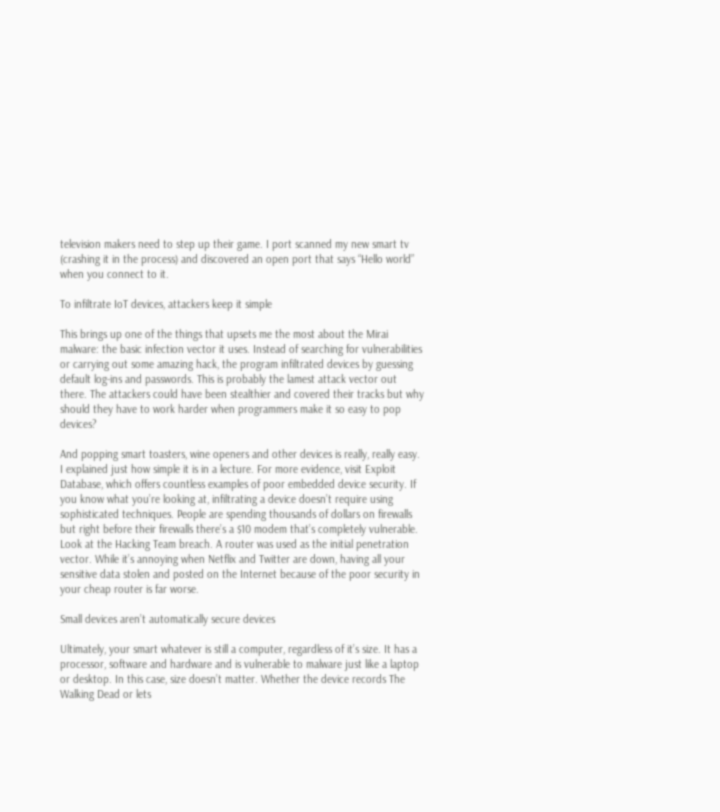television makers need to step up their game. I port scanned my new smart tv (crashing it in the process) and discovered an open port that says “Hello world” when you connect to it.

To infiltrate IoT devices, attackers keep it simple

This brings up one of the things that upsets me the most about the Mirai malware: the basic infection vector it uses. Instead of searching for vulnerabilities or carrying out some amazing hack, the program infiltrated devices by guessing default log-ins and passwords. This is probably the lamest attack vector out there. The attackers could have been stealthier and covered their tracks but why should they have to work harder when programmers make it so easy to pop devices?

And popping smart toasters, wine openers and other devices is really, really easy. I explained just how simple it is in a lecture. For more evidence, visit Exploit Database, which offers countless examples of poor embedded device security. If you know what you’re looking at, infiltrating a device doesn’t require using sophisticated techniques. People are spending thousands of dollars on firewalls but right before their firewalls there’s a $10 modem that’s completely vulnerable. Look at the Hacking Team breach. A router was used as the initial penetration vector. While it’s annoying when Netflix and Twitter are down, having all your sensitive data stolen and posted on the Internet because of the poor security in your cheap router is far worse.

Small devices aren’t automatically secure devices

Ultimately, your smart whatever is still a computer, regardless of it’s size. It has a processor, software and hardware and is vulnerable to malware just like a laptop or desktop. In this case, size doesn’t matter. Whether the device records The Walking Dead or lets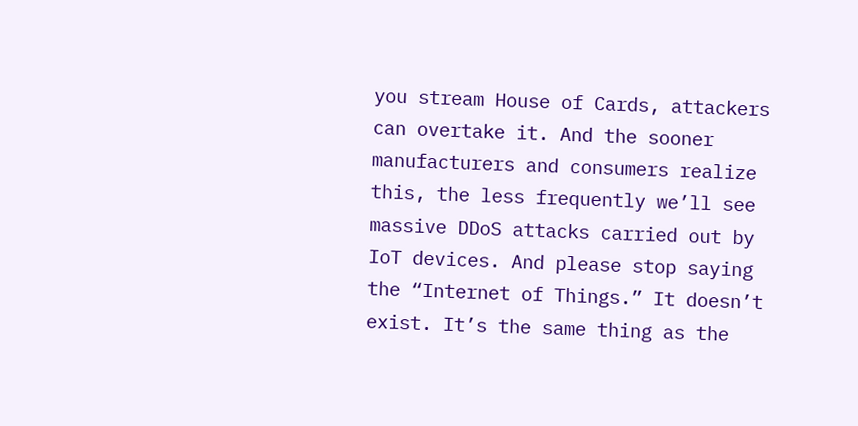you stream House of Cards, attackers can overtake it. And the sooner manufacturers and consumers realize this, the less frequently we’ll see massive DDoS attacks carried out by IoT devices. And please stop saying the “Internet of Things.” It doesn’t exist. It’s the same thing as the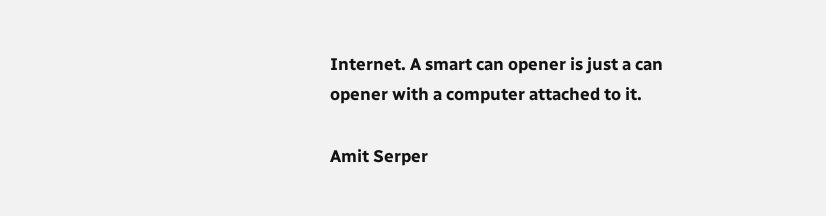Internet. A smart can opener is just a can opener with a computer attached to it.

Amit Serper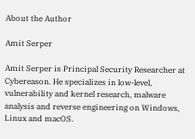About the Author

Amit Serper

Amit Serper is Principal Security Researcher at Cybereason. He specializes in low-level, vulnerability and kernel research, malware analysis and reverse engineering on Windows, Linux and macOS.